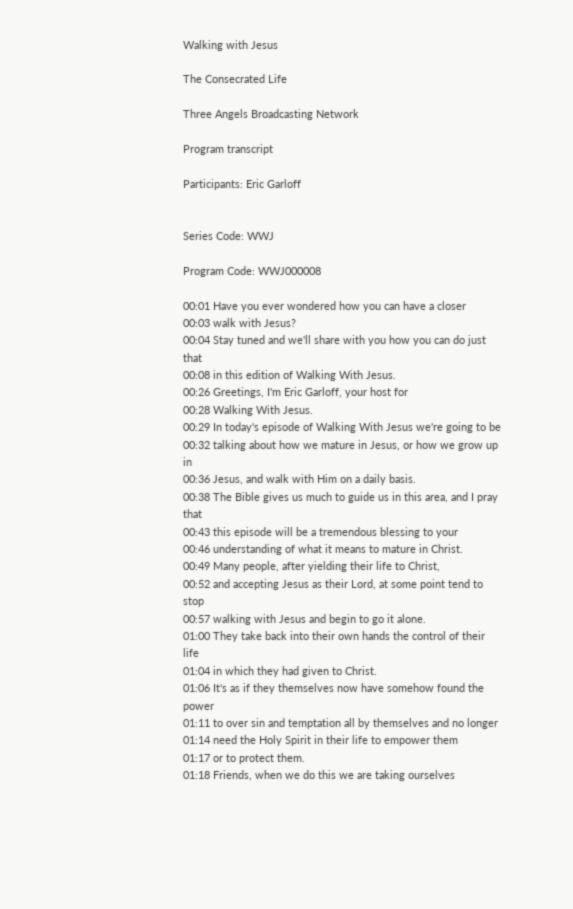Walking with Jesus

The Consecrated Life

Three Angels Broadcasting Network

Program transcript

Participants: Eric Garloff


Series Code: WWJ

Program Code: WWJ000008

00:01 Have you ever wondered how you can have a closer
00:03 walk with Jesus?
00:04 Stay tuned and we'll share with you how you can do just that
00:08 in this edition of Walking With Jesus.
00:26 Greetings, I'm Eric Garloff, your host for
00:28 Walking With Jesus.
00:29 In today's episode of Walking With Jesus we're going to be
00:32 talking about how we mature in Jesus, or how we grow up in
00:36 Jesus, and walk with Him on a daily basis.
00:38 The Bible gives us much to guide us in this area, and I pray that
00:43 this episode will be a tremendous blessing to your
00:46 understanding of what it means to mature in Christ.
00:49 Many people, after yielding their life to Christ,
00:52 and accepting Jesus as their Lord, at some point tend to stop
00:57 walking with Jesus and begin to go it alone.
01:00 They take back into their own hands the control of their life
01:04 in which they had given to Christ.
01:06 It's as if they themselves now have somehow found the power
01:11 to over sin and temptation all by themselves and no longer
01:14 need the Holy Spirit in their life to empower them
01:17 or to protect them.
01:18 Friends, when we do this we are taking ourselves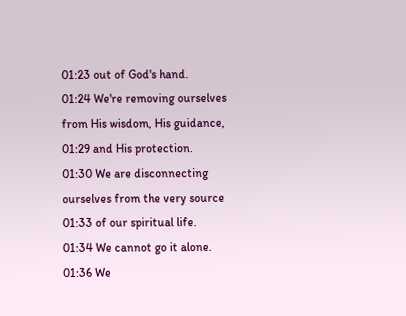01:23 out of God's hand.
01:24 We're removing ourselves from His wisdom, His guidance,
01:29 and His protection.
01:30 We are disconnecting ourselves from the very source
01:33 of our spiritual life.
01:34 We cannot go it alone.
01:36 We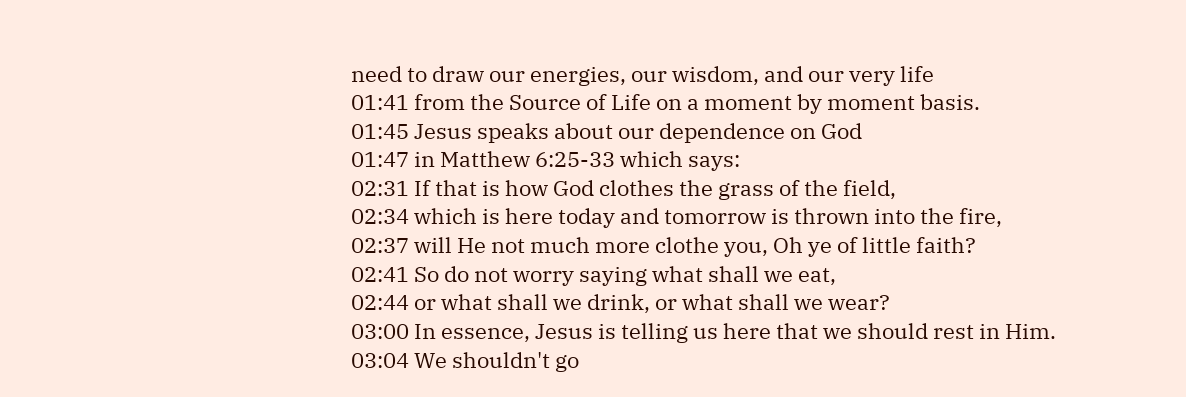need to draw our energies, our wisdom, and our very life
01:41 from the Source of Life on a moment by moment basis.
01:45 Jesus speaks about our dependence on God
01:47 in Matthew 6:25-33 which says:
02:31 If that is how God clothes the grass of the field,
02:34 which is here today and tomorrow is thrown into the fire,
02:37 will He not much more clothe you, Oh ye of little faith?
02:41 So do not worry saying what shall we eat,
02:44 or what shall we drink, or what shall we wear?
03:00 In essence, Jesus is telling us here that we should rest in Him.
03:04 We shouldn't go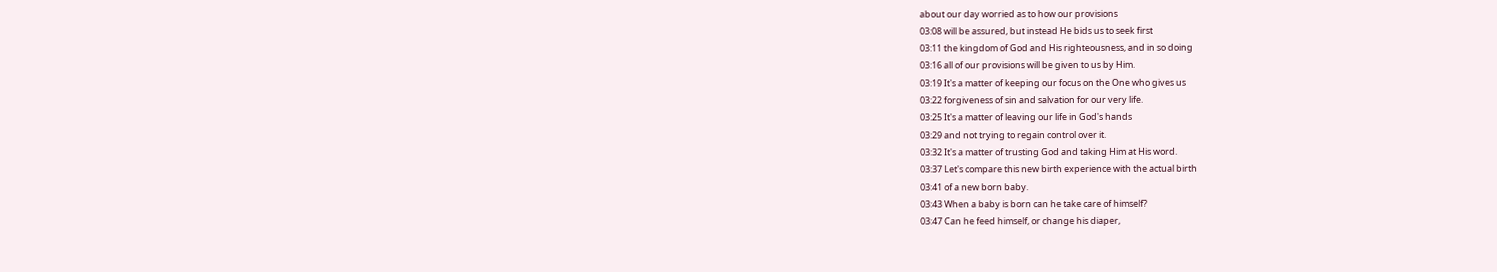about our day worried as to how our provisions
03:08 will be assured, but instead He bids us to seek first
03:11 the kingdom of God and His righteousness, and in so doing
03:16 all of our provisions will be given to us by Him.
03:19 It's a matter of keeping our focus on the One who gives us
03:22 forgiveness of sin and salvation for our very life.
03:25 It's a matter of leaving our life in God's hands
03:29 and not trying to regain control over it.
03:32 It's a matter of trusting God and taking Him at His word.
03:37 Let's compare this new birth experience with the actual birth
03:41 of a new born baby.
03:43 When a baby is born can he take care of himself?
03:47 Can he feed himself, or change his diaper,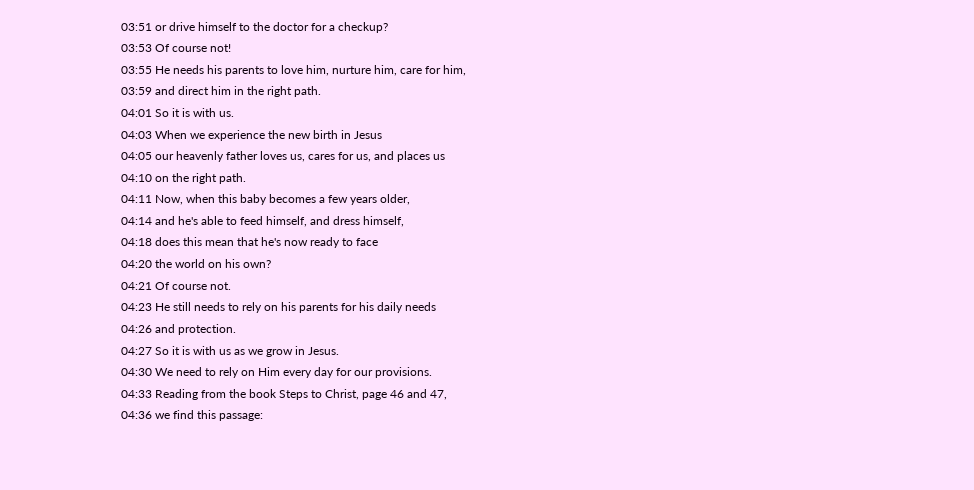03:51 or drive himself to the doctor for a checkup?
03:53 Of course not!
03:55 He needs his parents to love him, nurture him, care for him,
03:59 and direct him in the right path.
04:01 So it is with us.
04:03 When we experience the new birth in Jesus
04:05 our heavenly father loves us, cares for us, and places us
04:10 on the right path.
04:11 Now, when this baby becomes a few years older,
04:14 and he's able to feed himself, and dress himself,
04:18 does this mean that he's now ready to face
04:20 the world on his own?
04:21 Of course not.
04:23 He still needs to rely on his parents for his daily needs
04:26 and protection.
04:27 So it is with us as we grow in Jesus.
04:30 We need to rely on Him every day for our provisions.
04:33 Reading from the book Steps to Christ, page 46 and 47,
04:36 we find this passage: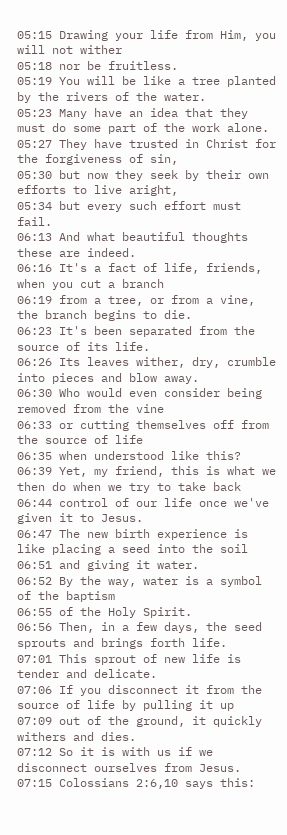05:15 Drawing your life from Him, you will not wither
05:18 nor be fruitless.
05:19 You will be like a tree planted by the rivers of the water.
05:23 Many have an idea that they must do some part of the work alone.
05:27 They have trusted in Christ for the forgiveness of sin,
05:30 but now they seek by their own efforts to live aright,
05:34 but every such effort must fail.
06:13 And what beautiful thoughts these are indeed.
06:16 It's a fact of life, friends, when you cut a branch
06:19 from a tree, or from a vine, the branch begins to die.
06:23 It's been separated from the source of its life.
06:26 Its leaves wither, dry, crumble into pieces and blow away.
06:30 Who would even consider being removed from the vine
06:33 or cutting themselves off from the source of life
06:35 when understood like this?
06:39 Yet, my friend, this is what we then do when we try to take back
06:44 control of our life once we've given it to Jesus.
06:47 The new birth experience is like placing a seed into the soil
06:51 and giving it water.
06:52 By the way, water is a symbol of the baptism
06:55 of the Holy Spirit.
06:56 Then, in a few days, the seed sprouts and brings forth life.
07:01 This sprout of new life is tender and delicate.
07:06 If you disconnect it from the source of life by pulling it up
07:09 out of the ground, it quickly withers and dies.
07:12 So it is with us if we disconnect ourselves from Jesus.
07:15 Colossians 2:6,10 says this: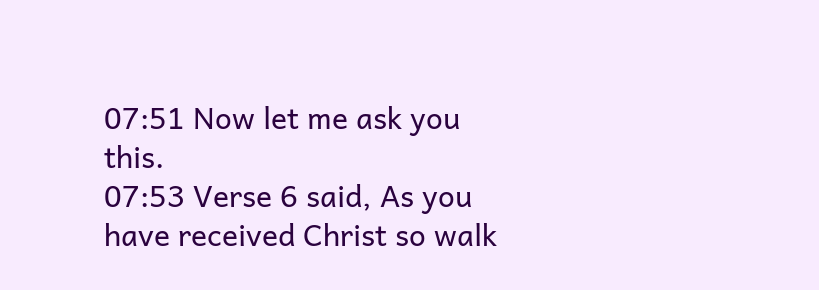07:51 Now let me ask you this.
07:53 Verse 6 said, As you have received Christ so walk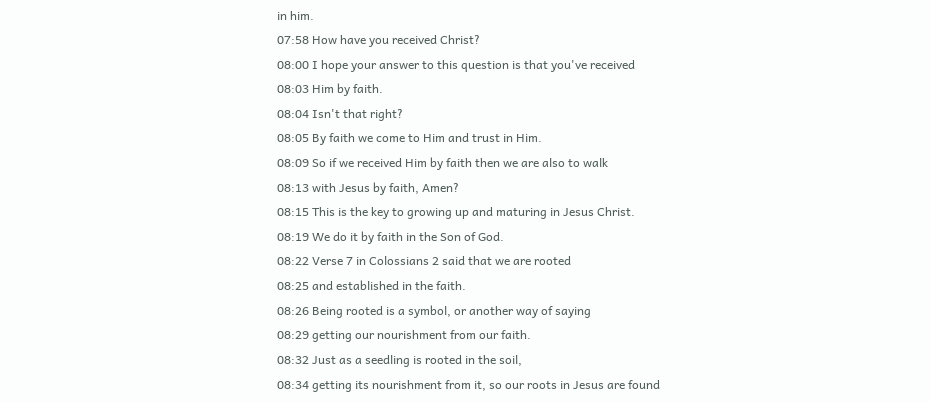in him.
07:58 How have you received Christ?
08:00 I hope your answer to this question is that you've received
08:03 Him by faith.
08:04 Isn't that right?
08:05 By faith we come to Him and trust in Him.
08:09 So if we received Him by faith then we are also to walk
08:13 with Jesus by faith, Amen?
08:15 This is the key to growing up and maturing in Jesus Christ.
08:19 We do it by faith in the Son of God.
08:22 Verse 7 in Colossians 2 said that we are rooted
08:25 and established in the faith.
08:26 Being rooted is a symbol, or another way of saying
08:29 getting our nourishment from our faith.
08:32 Just as a seedling is rooted in the soil,
08:34 getting its nourishment from it, so our roots in Jesus are found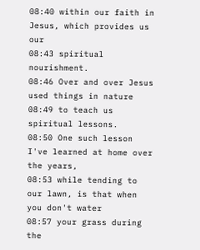08:40 within our faith in Jesus, which provides us our
08:43 spiritual nourishment.
08:46 Over and over Jesus used things in nature
08:49 to teach us spiritual lessons.
08:50 One such lesson I've learned at home over the years,
08:53 while tending to our lawn, is that when you don't water
08:57 your grass during the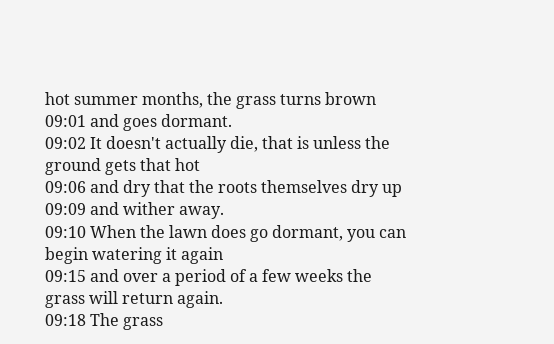hot summer months, the grass turns brown
09:01 and goes dormant.
09:02 It doesn't actually die, that is unless the ground gets that hot
09:06 and dry that the roots themselves dry up
09:09 and wither away.
09:10 When the lawn does go dormant, you can begin watering it again
09:15 and over a period of a few weeks the grass will return again.
09:18 The grass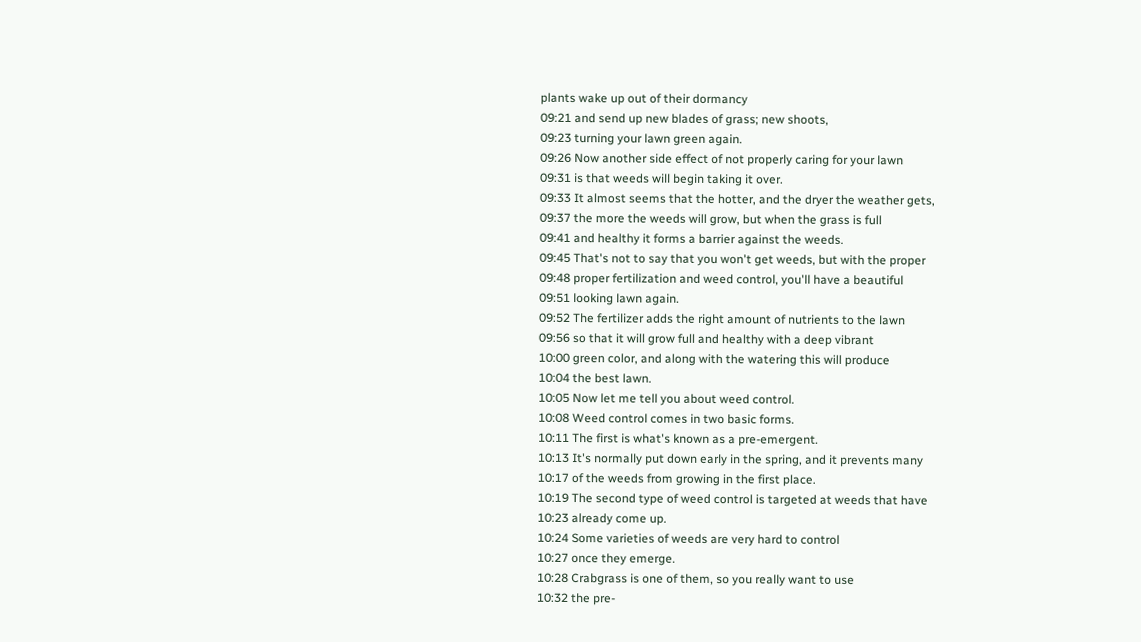plants wake up out of their dormancy
09:21 and send up new blades of grass; new shoots,
09:23 turning your lawn green again.
09:26 Now another side effect of not properly caring for your lawn
09:31 is that weeds will begin taking it over.
09:33 It almost seems that the hotter, and the dryer the weather gets,
09:37 the more the weeds will grow, but when the grass is full
09:41 and healthy it forms a barrier against the weeds.
09:45 That's not to say that you won't get weeds, but with the proper
09:48 proper fertilization and weed control, you'll have a beautiful
09:51 looking lawn again.
09:52 The fertilizer adds the right amount of nutrients to the lawn
09:56 so that it will grow full and healthy with a deep vibrant
10:00 green color, and along with the watering this will produce
10:04 the best lawn.
10:05 Now let me tell you about weed control.
10:08 Weed control comes in two basic forms.
10:11 The first is what's known as a pre-emergent.
10:13 It's normally put down early in the spring, and it prevents many
10:17 of the weeds from growing in the first place.
10:19 The second type of weed control is targeted at weeds that have
10:23 already come up.
10:24 Some varieties of weeds are very hard to control
10:27 once they emerge.
10:28 Crabgrass is one of them, so you really want to use
10:32 the pre-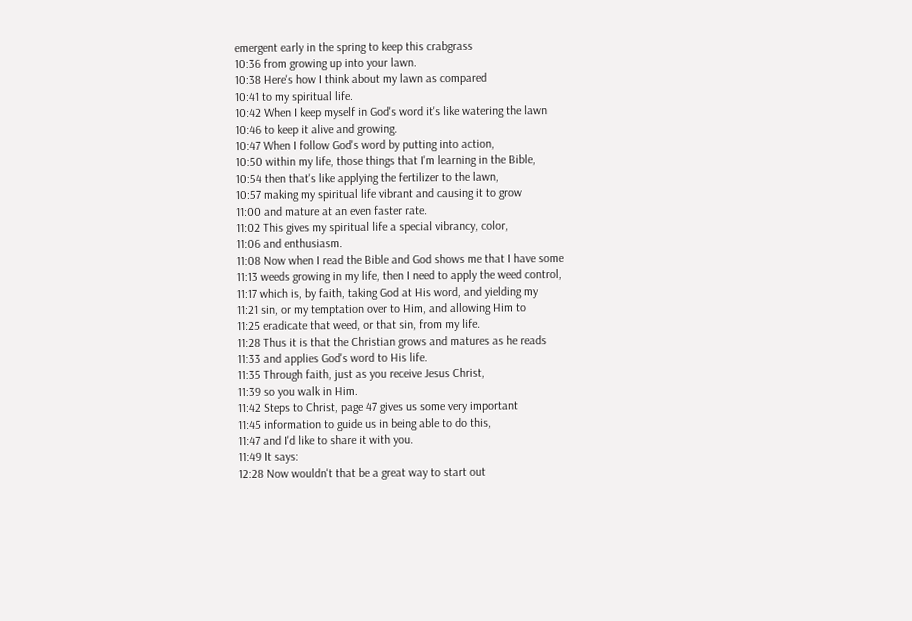emergent early in the spring to keep this crabgrass
10:36 from growing up into your lawn.
10:38 Here's how I think about my lawn as compared
10:41 to my spiritual life.
10:42 When I keep myself in God's word it's like watering the lawn
10:46 to keep it alive and growing.
10:47 When I follow God's word by putting into action,
10:50 within my life, those things that I'm learning in the Bible,
10:54 then that's like applying the fertilizer to the lawn,
10:57 making my spiritual life vibrant and causing it to grow
11:00 and mature at an even faster rate.
11:02 This gives my spiritual life a special vibrancy, color,
11:06 and enthusiasm.
11:08 Now when I read the Bible and God shows me that I have some
11:13 weeds growing in my life, then I need to apply the weed control,
11:17 which is, by faith, taking God at His word, and yielding my
11:21 sin, or my temptation over to Him, and allowing Him to
11:25 eradicate that weed, or that sin, from my life.
11:28 Thus it is that the Christian grows and matures as he reads
11:33 and applies God's word to His life.
11:35 Through faith, just as you receive Jesus Christ,
11:39 so you walk in Him.
11:42 Steps to Christ, page 47 gives us some very important
11:45 information to guide us in being able to do this,
11:47 and I'd like to share it with you.
11:49 It says:
12:28 Now wouldn't that be a great way to start out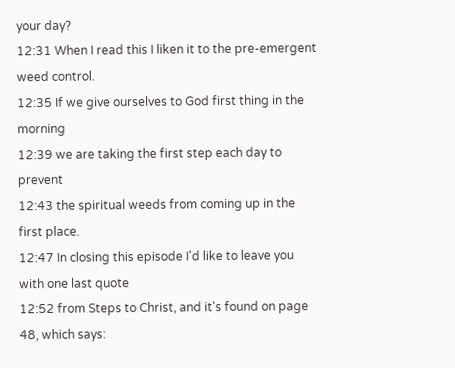your day?
12:31 When I read this I liken it to the pre-emergent weed control.
12:35 If we give ourselves to God first thing in the morning
12:39 we are taking the first step each day to prevent
12:43 the spiritual weeds from coming up in the first place.
12:47 In closing this episode I'd like to leave you with one last quote
12:52 from Steps to Christ, and it's found on page 48, which says: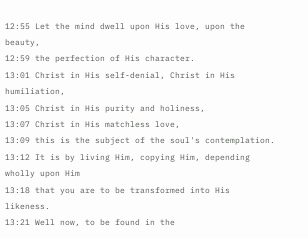12:55 Let the mind dwell upon His love, upon the beauty,
12:59 the perfection of His character.
13:01 Christ in His self-denial, Christ in His humiliation,
13:05 Christ in His purity and holiness,
13:07 Christ in His matchless love,
13:09 this is the subject of the soul's contemplation.
13:12 It is by living Him, copying Him, depending wholly upon Him
13:18 that you are to be transformed into His likeness.
13:21 Well now, to be found in the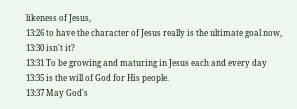likeness of Jesus,
13:26 to have the character of Jesus really is the ultimate goal now,
13:30 isn't it?
13:31 To be growing and maturing in Jesus each and every day
13:35 is the will of God for His people.
13:37 May God's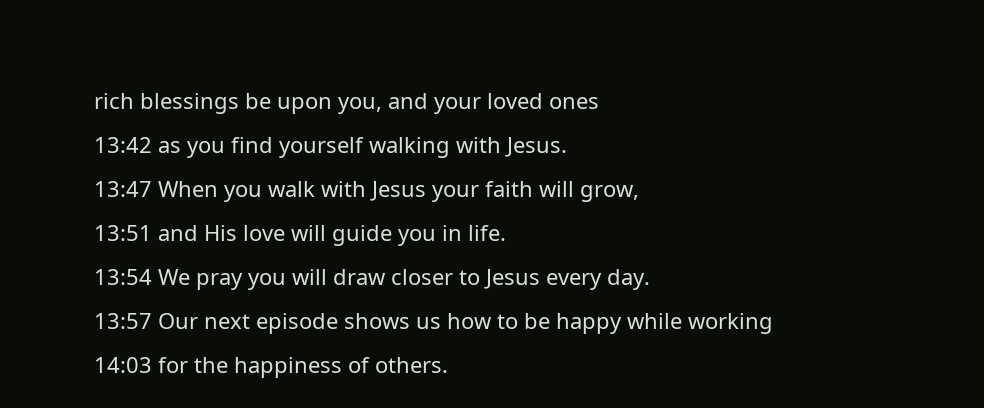rich blessings be upon you, and your loved ones
13:42 as you find yourself walking with Jesus.
13:47 When you walk with Jesus your faith will grow,
13:51 and His love will guide you in life.
13:54 We pray you will draw closer to Jesus every day.
13:57 Our next episode shows us how to be happy while working
14:03 for the happiness of others.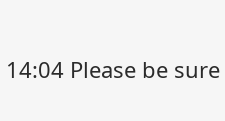14:04 Please be sure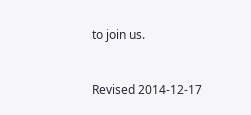to join us.


Revised 2014-12-17